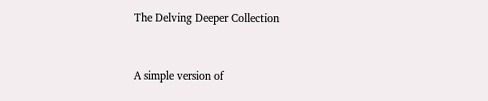The Delving Deeper Collection


A simple version of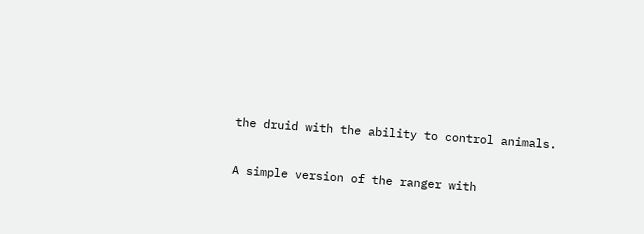the druid with the ability to control animals.

A simple version of the ranger with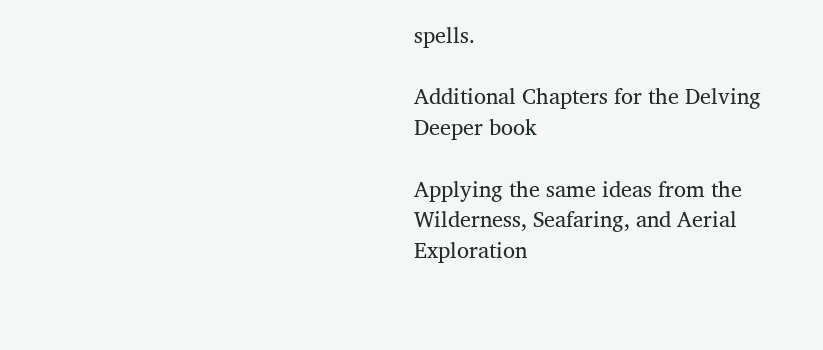spells.

Additional Chapters for the Delving Deeper book

Applying the same ideas from the Wilderness, Seafaring, and Aerial Exploration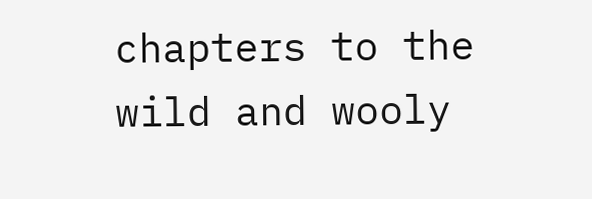chapters to the wild and wooly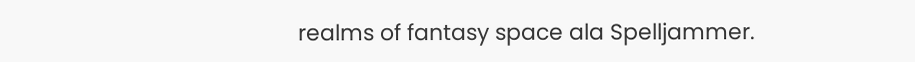realms of fantasy space ala Spelljammer.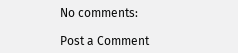No comments:

Post a Comment